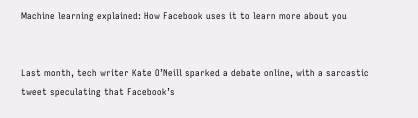Machine learning explained: How Facebook uses it to learn more about you


Last month, tech writer Kate O’Neill sparked a debate online, with a sarcastic tweet speculating that Facebook’s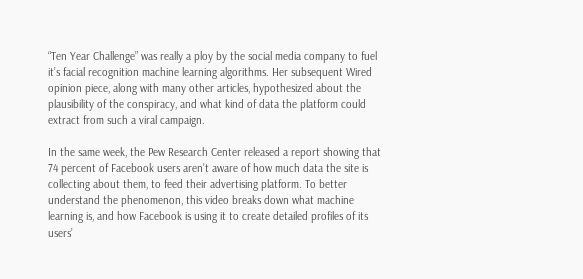“Ten Year Challenge” was really a ploy by the social media company to fuel it’s facial recognition machine learning algorithms. Her subsequent Wired opinion piece, along with many other articles, hypothesized about the plausibility of the conspiracy, and what kind of data the platform could extract from such a viral campaign.

In the same week, the Pew Research Center released a report showing that 74 percent of Facebook users aren’t aware of how much data the site is collecting about them, to feed their advertising platform. To better understand the phenomenon, this video breaks down what machine learning is, and how Facebook is using it to create detailed profiles of its users’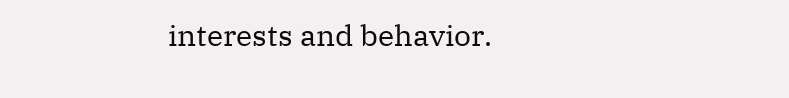interests and behavior.